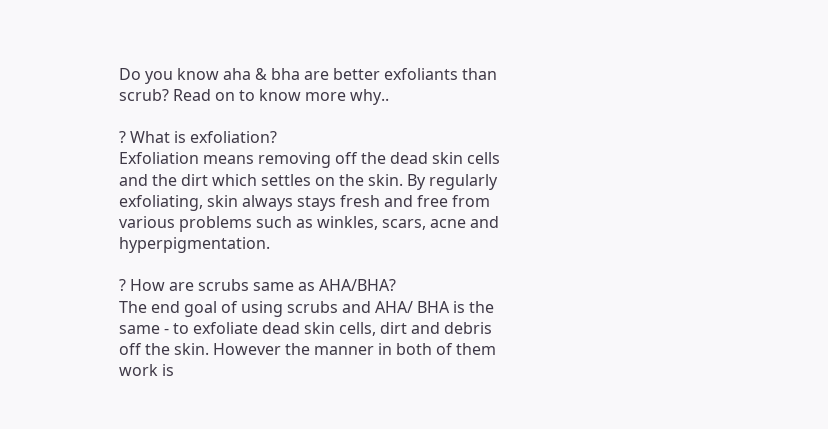Do you know aha & bha are better exfoliants than scrub? Read on to know more why..

? What is exfoliation?
Exfoliation means removing off the dead skin cells and the dirt which settles on the skin. By regularly exfoliating, skin always stays fresh and free from various problems such as winkles, scars, acne and hyperpigmentation.

? How are scrubs same as AHA/BHA?
The end goal of using scrubs and AHA/ BHA is the same - to exfoliate dead skin cells, dirt and debris off the skin. However the manner in both of them work is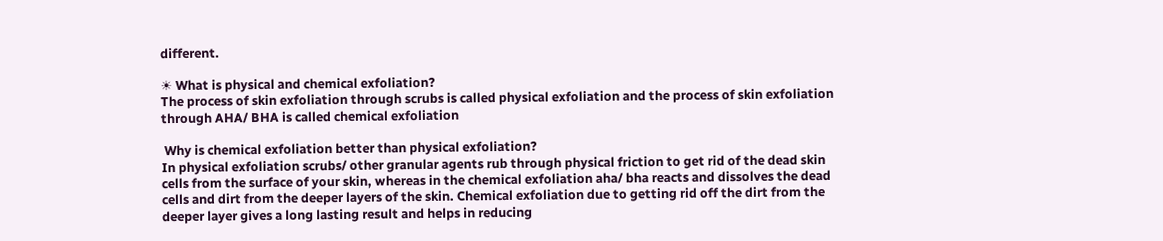different.

☀ What is physical and chemical exfoliation?
The process of skin exfoliation through scrubs is called physical exfoliation and the process of skin exfoliation through AHA/ BHA is called chemical exfoliation

 Why is chemical exfoliation better than physical exfoliation?
In physical exfoliation scrubs/ other granular agents rub through physical friction to get rid of the dead skin cells from the surface of your skin, whereas in the chemical exfoliation aha/ bha reacts and dissolves the dead cells and dirt from the deeper layers of the skin. Chemical exfoliation due to getting rid off the dirt from the deeper layer gives a long lasting result and helps in reducing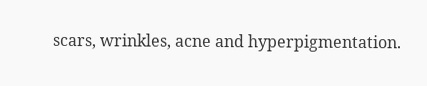scars, wrinkles, acne and hyperpigmentation.